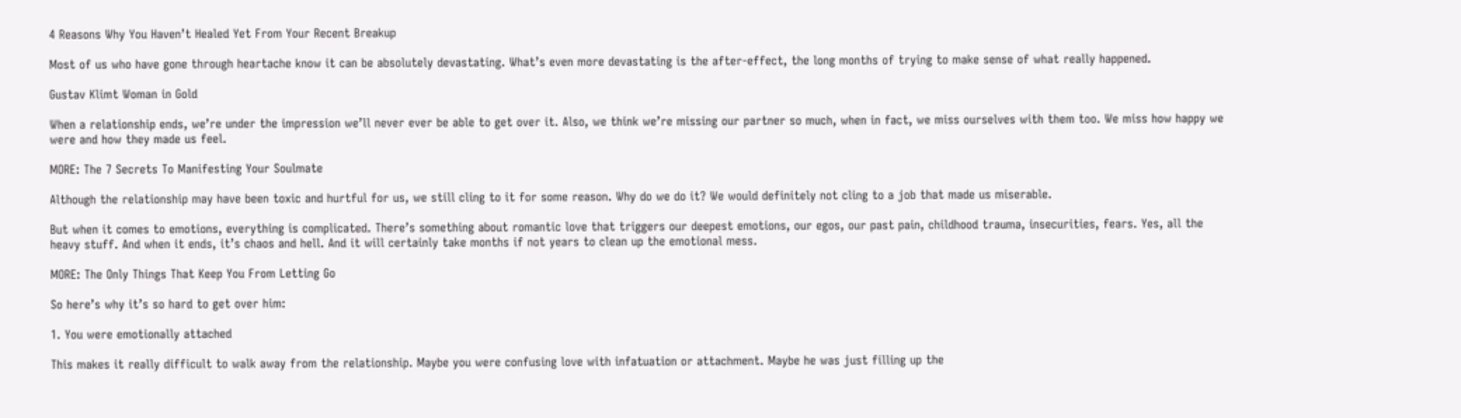4 Reasons Why You Haven’t Healed Yet From Your Recent Breakup

Most of us who have gone through heartache know it can be absolutely devastating. What’s even more devastating is the after-effect, the long months of trying to make sense of what really happened.

Gustav Klimt Woman in Gold

When a relationship ends, we’re under the impression we’ll never ever be able to get over it. Also, we think we’re missing our partner so much, when in fact, we miss ourselves with them too. We miss how happy we were and how they made us feel.

MORE: The 7 Secrets To Manifesting Your Soulmate

Although the relationship may have been toxic and hurtful for us, we still cling to it for some reason. Why do we do it? We would definitely not cling to a job that made us miserable.

But when it comes to emotions, everything is complicated. There’s something about romantic love that triggers our deepest emotions, our egos, our past pain, childhood trauma, insecurities, fears. Yes, all the heavy stuff. And when it ends, it’s chaos and hell. And it will certainly take months if not years to clean up the emotional mess.

MORE: The Only Things That Keep You From Letting Go

So here’s why it’s so hard to get over him:

1. You were emotionally attached

This makes it really difficult to walk away from the relationship. Maybe you were confusing love with infatuation or attachment. Maybe he was just filling up the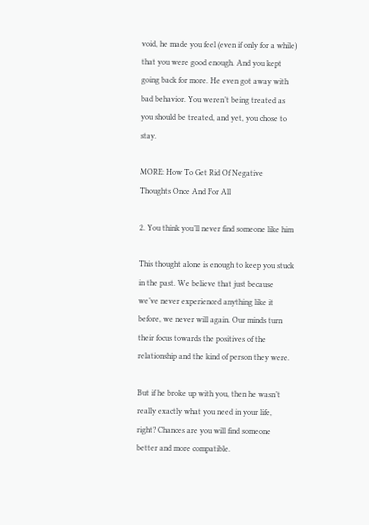void, he made you feel (even if only for a while) that you were good enough. And you kept going back for more. He even got away with bad behavior. You weren’t being treated as you should be treated, and yet, you chose to stay.

MORE: How To Get Rid Of Negative Thoughts Once And For All

2. You think you’ll never find someone like him

This thought alone is enough to keep you stuck in the past. We believe that just because we’ve never experienced anything like it before, we never will again. Our minds turn their focus towards the positives of the relationship and the kind of person they were.

But if he broke up with you, then he wasn’t really exactly what you need in your life, right? Chances are you will find someone better and more compatible.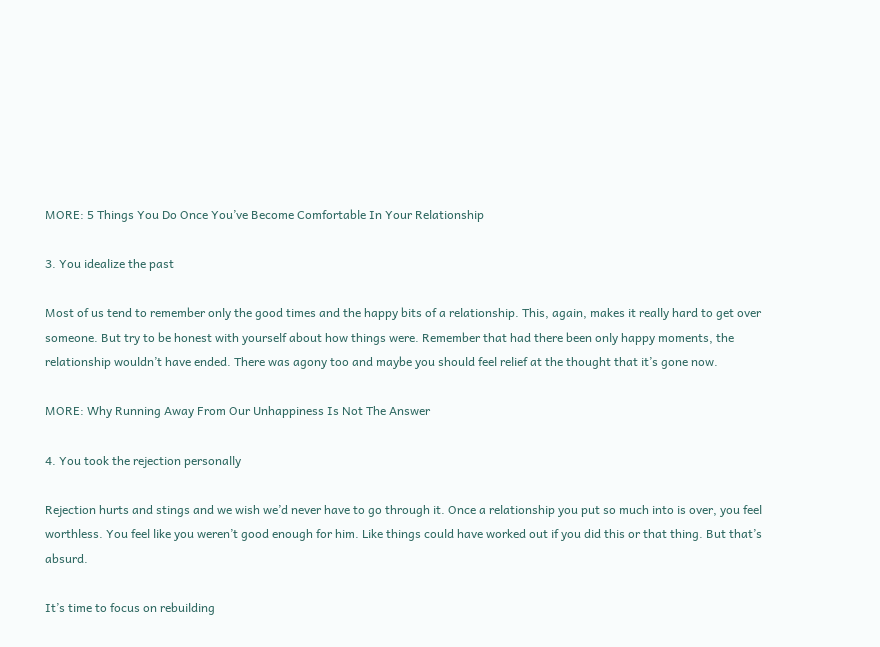MORE: 5 Things You Do Once You’ve Become Comfortable In Your Relationship

3. You idealize the past

Most of us tend to remember only the good times and the happy bits of a relationship. This, again, makes it really hard to get over someone. But try to be honest with yourself about how things were. Remember that had there been only happy moments, the relationship wouldn’t have ended. There was agony too and maybe you should feel relief at the thought that it’s gone now.

MORE: Why Running Away From Our Unhappiness Is Not The Answer

4. You took the rejection personally

Rejection hurts and stings and we wish we’d never have to go through it. Once a relationship you put so much into is over, you feel worthless. You feel like you weren’t good enough for him. Like things could have worked out if you did this or that thing. But that’s absurd.

It’s time to focus on rebuilding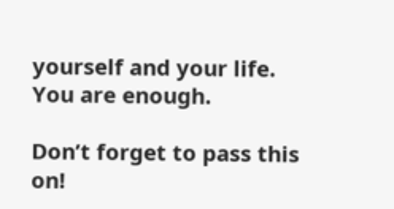yourself and your life. You are enough.

Don’t forget to pass this on!